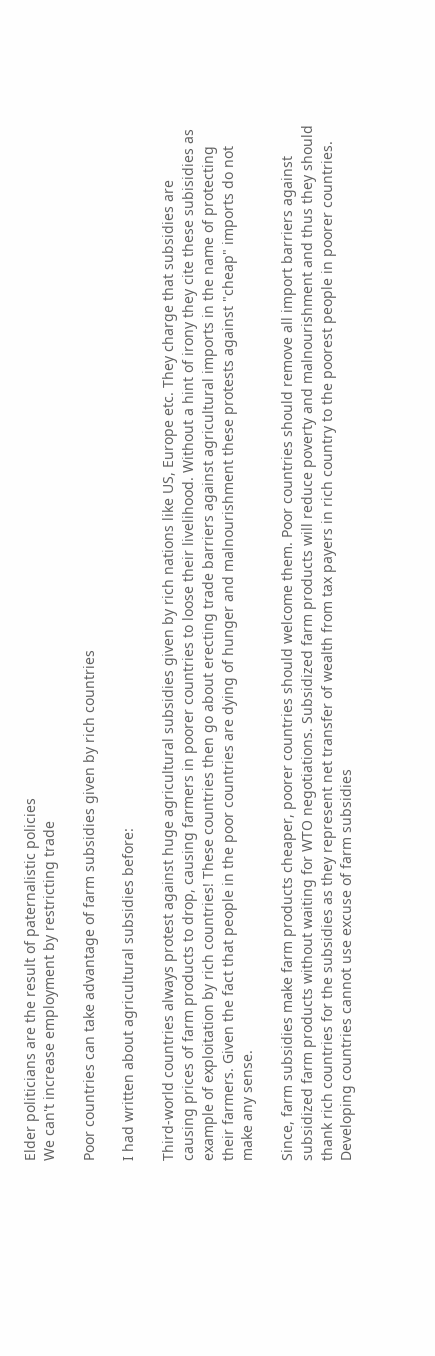Elder politicians are the result of paternalistic policies
We can't increase employment by restricting trade

Poor countries can take advantage of farm subsidies given by rich countries

I had written about agricultural subsidies before:

Third-world countries always protest against huge agricultural subsidies given by rich nations like US, Europe etc. They charge that subsidies are causing prices of farm products to drop, causing farmers in poorer countries to loose their livelihood. Without a hint of irony they cite these subisidies as example of exploitation by rich countries! These countries then go about erecting trade barriers against agricultural imports in the name of protecting their farmers. Given the fact that people in the poor countries are dying of hunger and malnourishment these protests against "cheap" imports do not make any sense.

Since, farm subsidies make farm products cheaper, poorer countries should welcome them. Poor countries should remove all import barriers against subsidized farm products without waiting for WTO negotiations. Subsidized farm products will reduce poverty and malnourishment and thus they should thank rich countries for the subsidies as they represent net transfer of wealth from tax payers in rich country to the poorest people in poorer countries.
Developing countries cannot use excuse of farm subsidies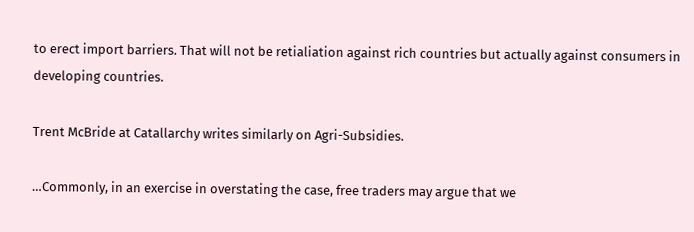to erect import barriers. That will not be retialiation against rich countries but actually against consumers in developing countries.

Trent McBride at Catallarchy writes similarly on Agri-Subsidies.

…Commonly, in an exercise in overstating the case, free traders may argue that we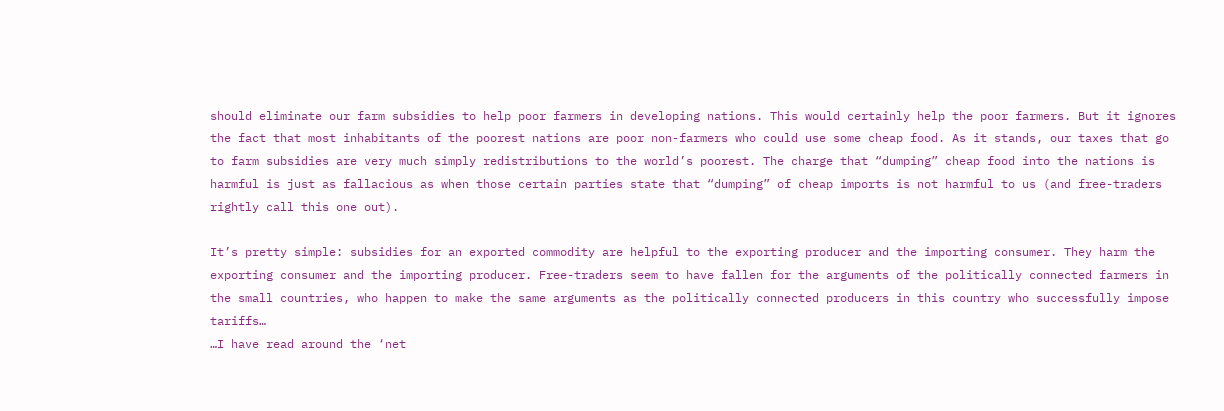should eliminate our farm subsidies to help poor farmers in developing nations. This would certainly help the poor farmers. But it ignores the fact that most inhabitants of the poorest nations are poor non-farmers who could use some cheap food. As it stands, our taxes that go to farm subsidies are very much simply redistributions to the world’s poorest. The charge that “dumping” cheap food into the nations is harmful is just as fallacious as when those certain parties state that “dumping” of cheap imports is not harmful to us (and free-traders rightly call this one out).

It’s pretty simple: subsidies for an exported commodity are helpful to the exporting producer and the importing consumer. They harm the exporting consumer and the importing producer. Free-traders seem to have fallen for the arguments of the politically connected farmers in the small countries, who happen to make the same arguments as the politically connected producers in this country who successfully impose tariffs…
…I have read around the ‘net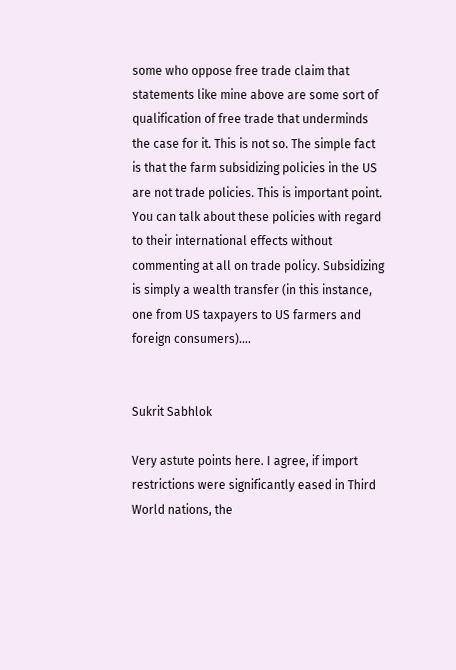some who oppose free trade claim that statements like mine above are some sort of qualification of free trade that underminds the case for it. This is not so. The simple fact is that the farm subsidizing policies in the US are not trade policies. This is important point. You can talk about these policies with regard to their international effects without commenting at all on trade policy. Subsidizing is simply a wealth transfer (in this instance, one from US taxpayers to US farmers and foreign consumers)….


Sukrit Sabhlok

Very astute points here. I agree, if import restrictions were significantly eased in Third World nations, the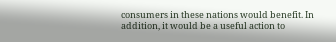consumers in these nations would benefit. In addition, it would be a useful action to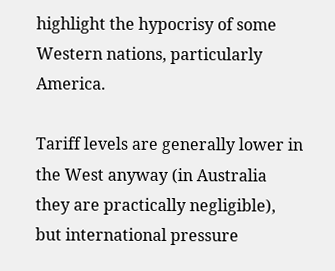highlight the hypocrisy of some Western nations, particularly America.

Tariff levels are generally lower in the West anyway (in Australia they are practically negligible), but international pressure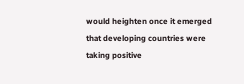would heighten once it emerged that developing countries were taking positive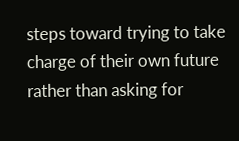steps toward trying to take charge of their own future rather than asking for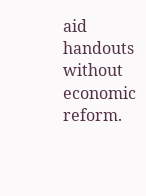aid handouts without economic reform.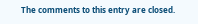The comments to this entry are closed.